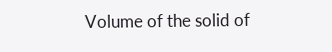Volume of the solid of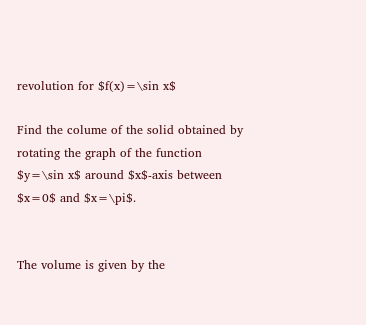revolution for $f(x)=\sin x$

Find the colume of the solid obtained by rotating the graph of the function $y=\sin x$ around $x$-axis between $x=0$ and $x=\pi$.


The volume is given by the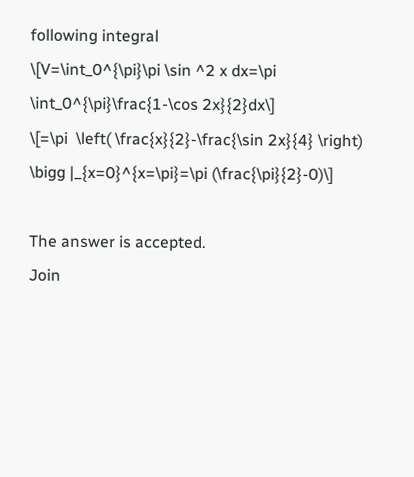following integral
\[V=\int_0^{\pi}\pi \sin ^2 x dx=\pi \int_0^{\pi}\frac{1-\cos 2x}{2}dx\]
\[=\pi  \left( \frac{x}{2}-\frac{\sin 2x}{4} \right) \bigg |_{x=0}^{x=\pi}=\pi (\frac{\pi}{2}-0)\]

The answer is accepted.
Join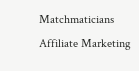Matchmaticians Affiliate Marketing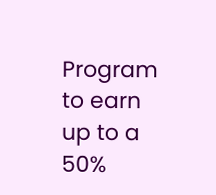Program to earn up to a 50%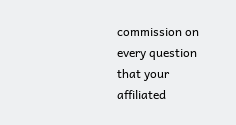commission on every question that your affiliated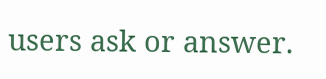users ask or answer.